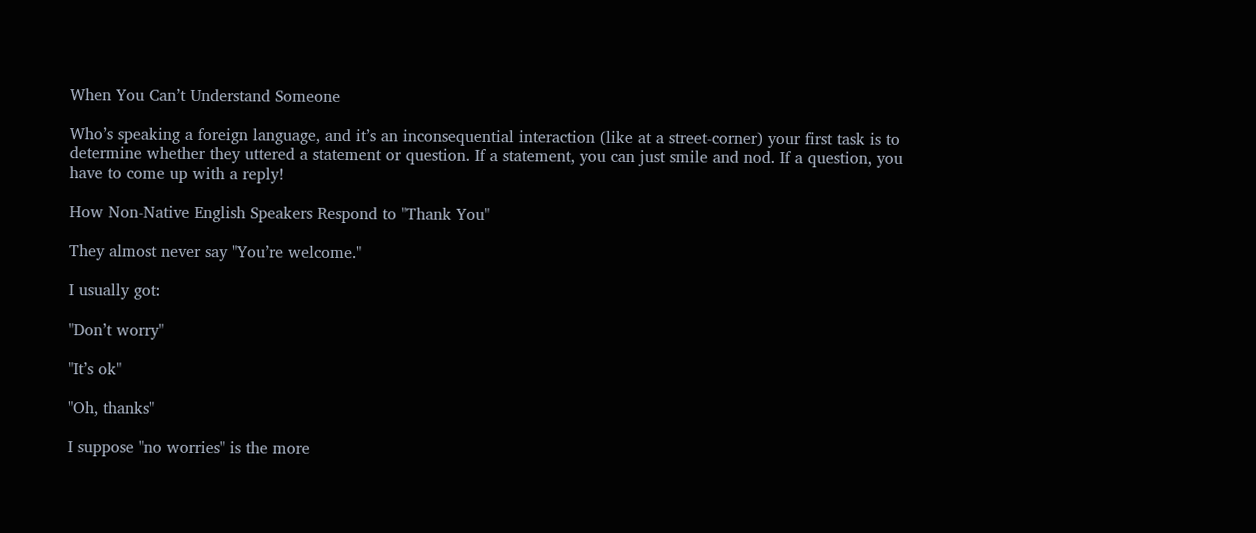When You Can’t Understand Someone

Who’s speaking a foreign language, and it’s an inconsequential interaction (like at a street-corner) your first task is to determine whether they uttered a statement or question. If a statement, you can just smile and nod. If a question, you have to come up with a reply!

How Non-Native English Speakers Respond to "Thank You"

They almost never say "You’re welcome."

I usually got:

"Don’t worry"

"It’s ok"

"Oh, thanks"

I suppose "no worries" is the more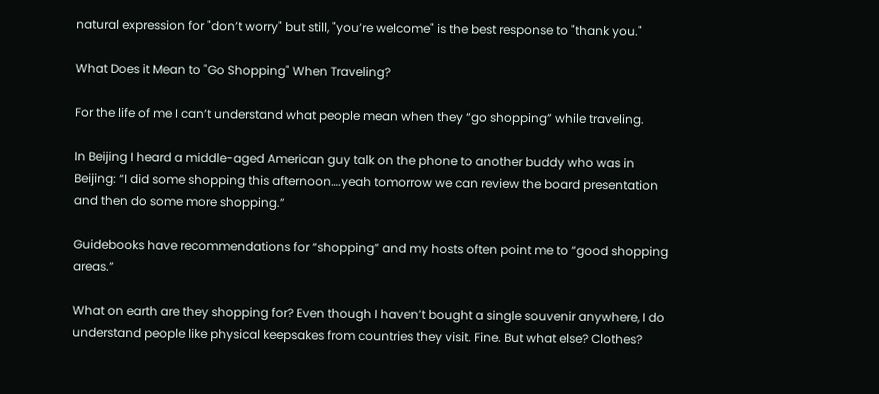natural expression for "don’t worry" but still, "you’re welcome" is the best response to "thank you."

What Does it Mean to "Go Shopping" When Traveling?

For the life of me I can’t understand what people mean when they “go shopping” while traveling.

In Beijing I heard a middle-aged American guy talk on the phone to another buddy who was in Beijing: “I did some shopping this afternoon….yeah tomorrow we can review the board presentation and then do some more shopping.”

Guidebooks have recommendations for “shopping” and my hosts often point me to “good shopping areas.”

What on earth are they shopping for? Even though I haven’t bought a single souvenir anywhere, I do understand people like physical keepsakes from countries they visit. Fine. But what else? Clothes?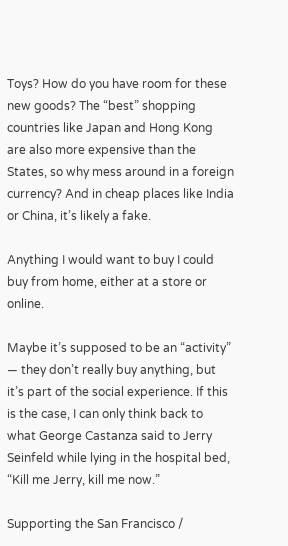Toys? How do you have room for these new goods? The “best” shopping countries like Japan and Hong Kong are also more expensive than the States, so why mess around in a foreign currency? And in cheap places like India or China, it’s likely a fake.

Anything I would want to buy I could buy from home, either at a store or online.

Maybe it’s supposed to be an “activity” — they don’t really buy anything, but it’s part of the social experience. If this is the case, I can only think back to what George Castanza said to Jerry Seinfeld while lying in the hospital bed, “Kill me Jerry, kill me now.”

Supporting the San Francisco /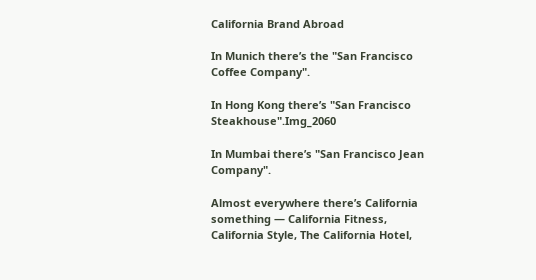California Brand Abroad

In Munich there’s the "San Francisco Coffee Company".

In Hong Kong there’s "San Francisco Steakhouse".Img_2060

In Mumbai there’s "San Francisco Jean Company".

Almost everywhere there’s California something — California Fitness, California Style, The California Hotel,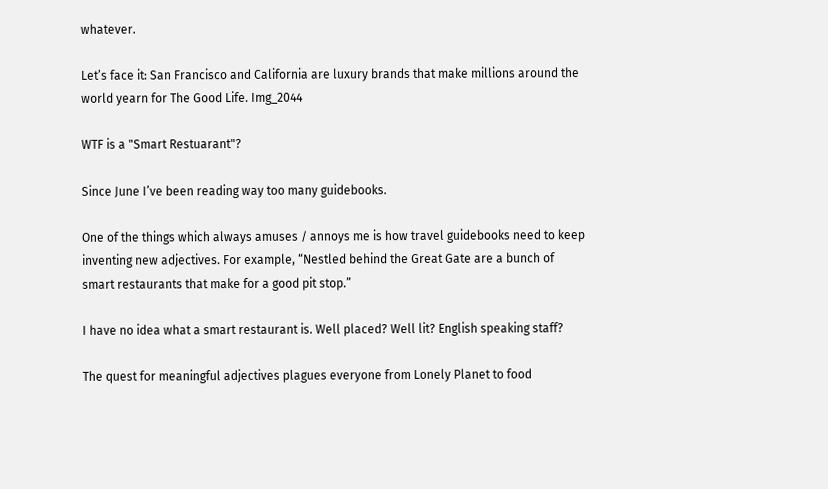whatever.

Let’s face it: San Francisco and California are luxury brands that make millions around the world yearn for The Good Life. Img_2044

WTF is a "Smart Restuarant"?

Since June I’ve been reading way too many guidebooks.

One of the things which always amuses / annoys me is how travel guidebooks need to keep inventing new adjectives. For example, “Nestled behind the Great Gate are a bunch of smart restaurants that make for a good pit stop.”

I have no idea what a smart restaurant is. Well placed? Well lit? English speaking staff?

The quest for meaningful adjectives plagues everyone from Lonely Planet to food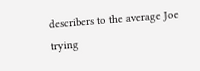describers to the average Joe trying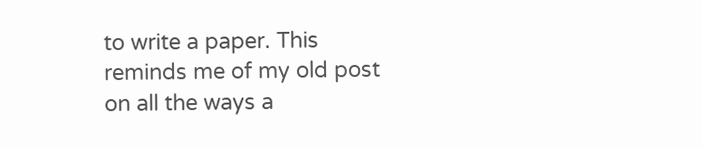to write a paper. This reminds me of my old post on all the ways a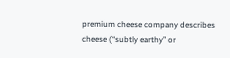premium cheese company describes cheese (“subtly earthy” or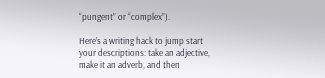“pungent” or “complex”).

Here’s a writing hack to jump start your descriptions: take an adjective, make it an adverb, and then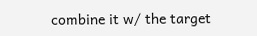combine it w/ the target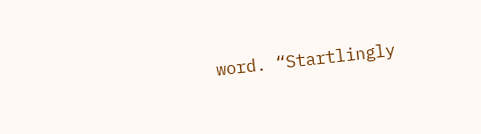word. “Startlingly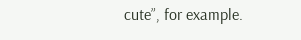cute”, for example.